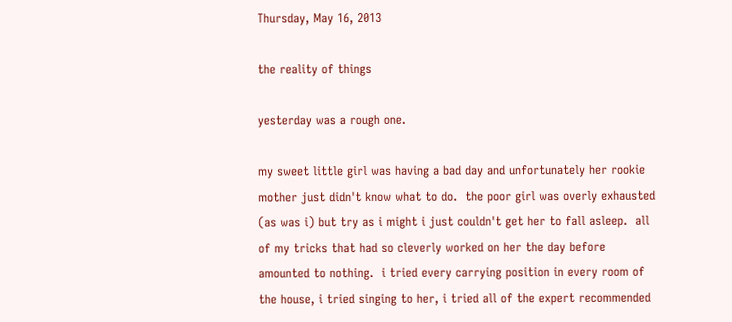Thursday, May 16, 2013

the reality of things

yesterday was a rough one.

my sweet little girl was having a bad day and unfortunately her rookie mother just didn't know what to do.  the poor girl was overly exhausted (as was i) but try as i might i just couldn't get her to fall asleep.  all of my tricks that had so cleverly worked on her the day before amounted to nothing.  i tried every carrying position in every room of the house, i tried singing to her, i tried all of the expert recommended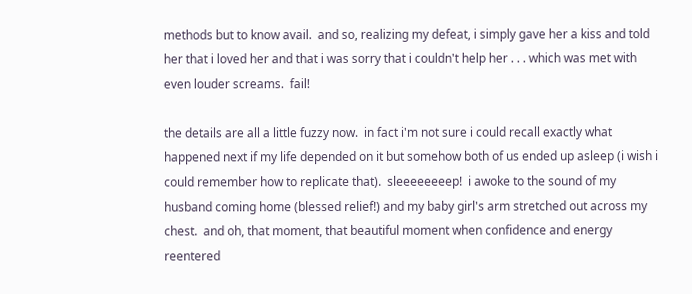methods but to know avail.  and so, realizing my defeat, i simply gave her a kiss and told her that i loved her and that i was sorry that i couldn't help her . . . which was met with even louder screams.  fail!

the details are all a little fuzzy now.  in fact i'm not sure i could recall exactly what happened next if my life depended on it but somehow both of us ended up asleep (i wish i could remember how to replicate that).  sleeeeeeeep!  i awoke to the sound of my husband coming home (blessed relief!) and my baby girl's arm stretched out across my chest.  and oh, that moment, that beautiful moment when confidence and energy reentered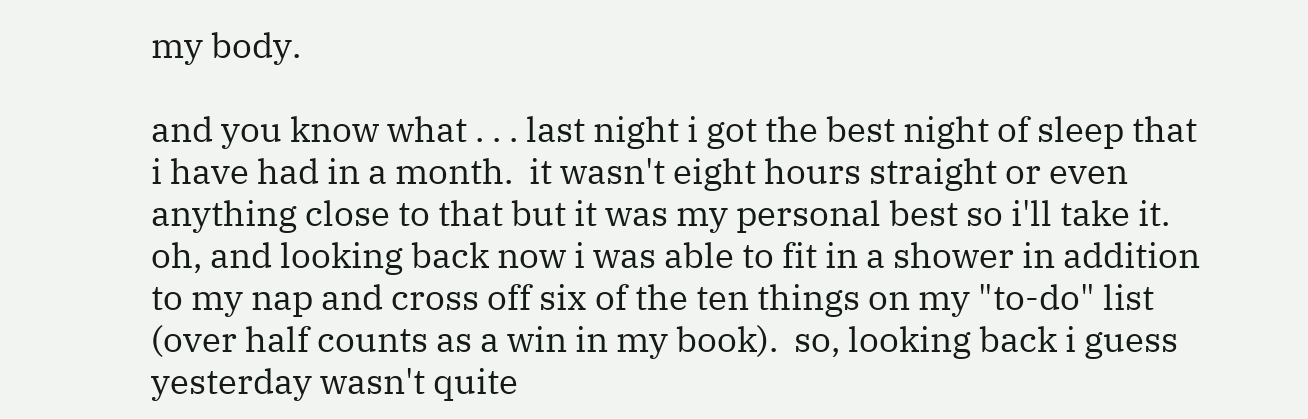my body.

and you know what . . . last night i got the best night of sleep that i have had in a month.  it wasn't eight hours straight or even anything close to that but it was my personal best so i'll take it.  oh, and looking back now i was able to fit in a shower in addition to my nap and cross off six of the ten things on my "to-do" list (over half counts as a win in my book).  so, looking back i guess yesterday wasn't quite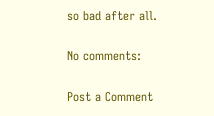so bad after all.

No comments:

Post a Comment